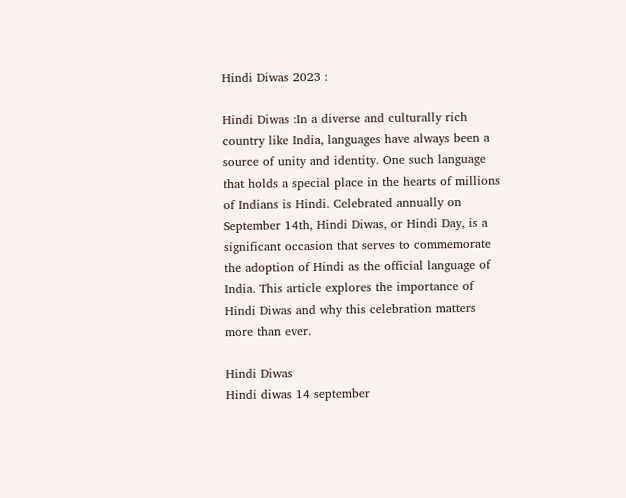Hindi Diwas 2023 :

Hindi Diwas :In a diverse and culturally rich country like India, languages have always been a source of unity and identity. One such language that holds a special place in the hearts of millions of Indians is Hindi. Celebrated annually on September 14th, Hindi Diwas, or Hindi Day, is a significant occasion that serves to commemorate the adoption of Hindi as the official language of India. This article explores the importance of Hindi Diwas and why this celebration matters more than ever.

Hindi Diwas
Hindi diwas 14 september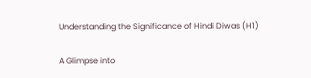Understanding the Significance of Hindi Diwas (H1)

A Glimpse into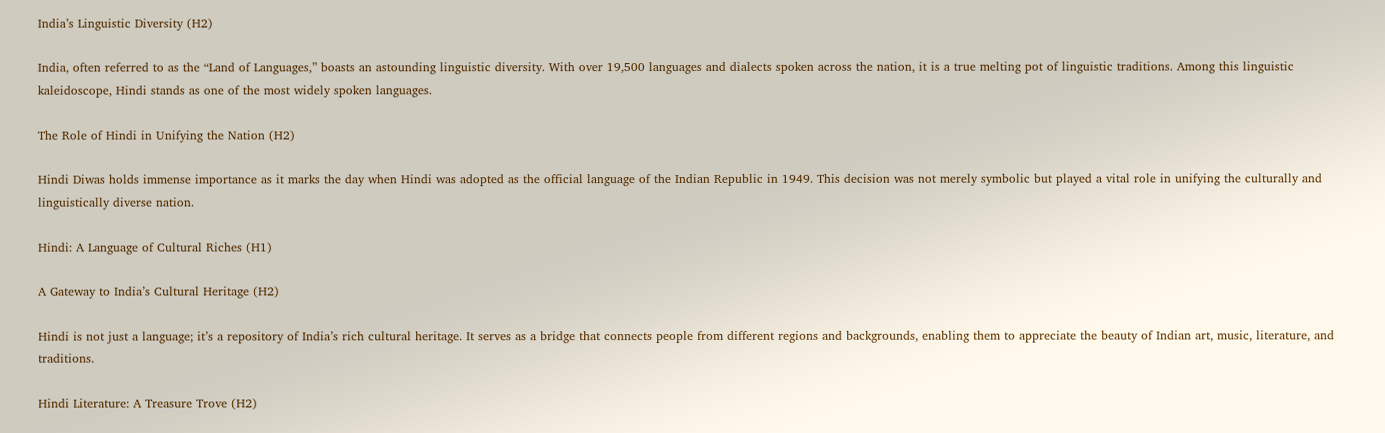India’s Linguistic Diversity (H2)

India, often referred to as the “Land of Languages,” boasts an astounding linguistic diversity. With over 19,500 languages and dialects spoken across the nation, it is a true melting pot of linguistic traditions. Among this linguistic kaleidoscope, Hindi stands as one of the most widely spoken languages.

The Role of Hindi in Unifying the Nation (H2)

Hindi Diwas holds immense importance as it marks the day when Hindi was adopted as the official language of the Indian Republic in 1949. This decision was not merely symbolic but played a vital role in unifying the culturally and linguistically diverse nation.

Hindi: A Language of Cultural Riches (H1)

A Gateway to India’s Cultural Heritage (H2)

Hindi is not just a language; it’s a repository of India’s rich cultural heritage. It serves as a bridge that connects people from different regions and backgrounds, enabling them to appreciate the beauty of Indian art, music, literature, and traditions.

Hindi Literature: A Treasure Trove (H2)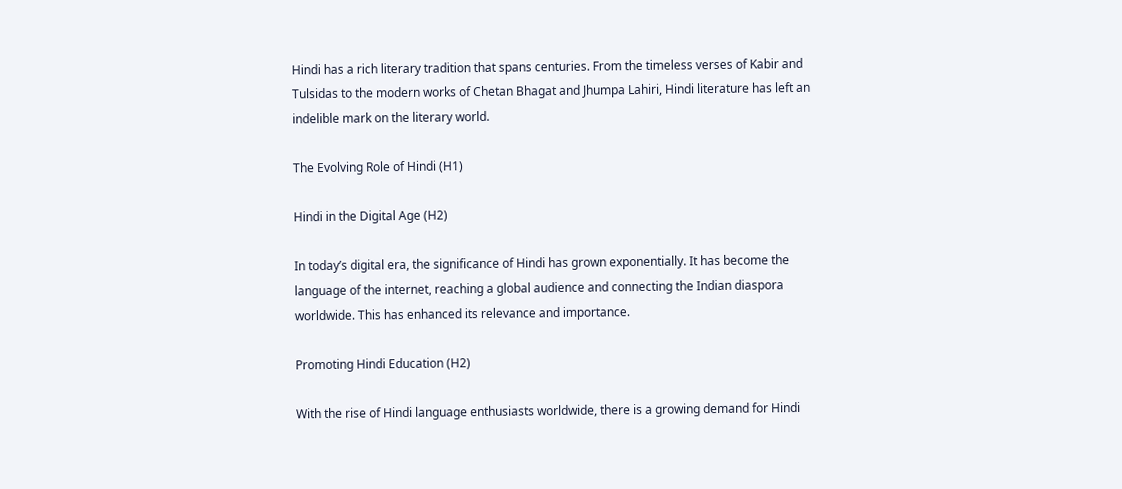Hindi has a rich literary tradition that spans centuries. From the timeless verses of Kabir and Tulsidas to the modern works of Chetan Bhagat and Jhumpa Lahiri, Hindi literature has left an indelible mark on the literary world.

The Evolving Role of Hindi (H1)

Hindi in the Digital Age (H2)

In today’s digital era, the significance of Hindi has grown exponentially. It has become the language of the internet, reaching a global audience and connecting the Indian diaspora worldwide. This has enhanced its relevance and importance.

Promoting Hindi Education (H2)

With the rise of Hindi language enthusiasts worldwide, there is a growing demand for Hindi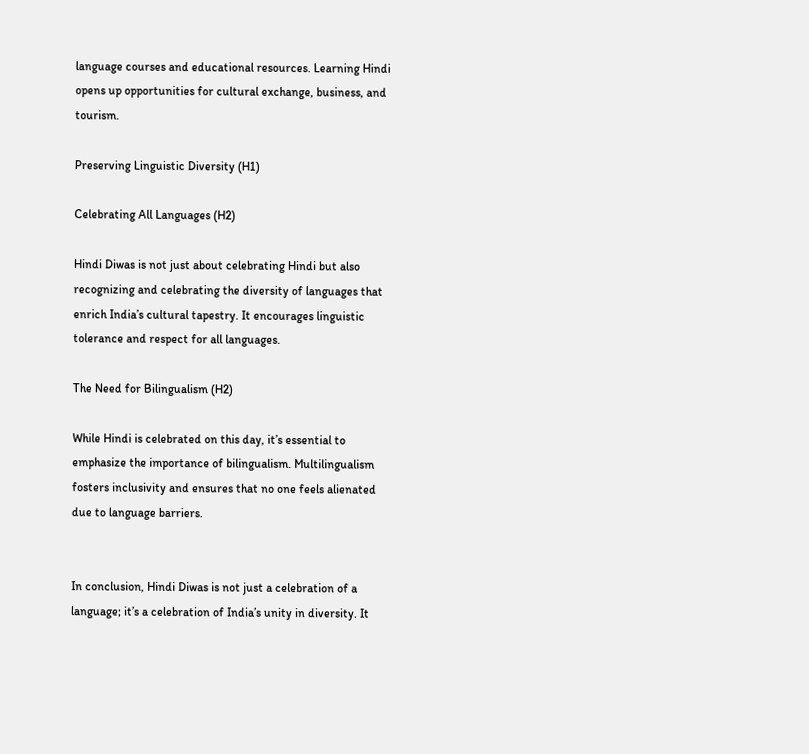language courses and educational resources. Learning Hindi opens up opportunities for cultural exchange, business, and tourism.

Preserving Linguistic Diversity (H1)

Celebrating All Languages (H2)

Hindi Diwas is not just about celebrating Hindi but also recognizing and celebrating the diversity of languages that enrich India’s cultural tapestry. It encourages linguistic tolerance and respect for all languages.

The Need for Bilingualism (H2)

While Hindi is celebrated on this day, it’s essential to emphasize the importance of bilingualism. Multilingualism fosters inclusivity and ensures that no one feels alienated due to language barriers.


In conclusion, Hindi Diwas is not just a celebration of a language; it’s a celebration of India’s unity in diversity. It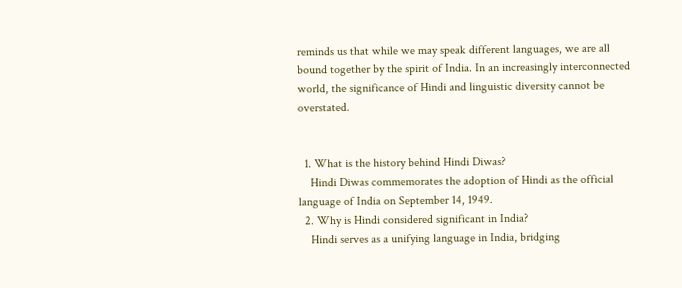reminds us that while we may speak different languages, we are all bound together by the spirit of India. In an increasingly interconnected world, the significance of Hindi and linguistic diversity cannot be overstated.


  1. What is the history behind Hindi Diwas?
    Hindi Diwas commemorates the adoption of Hindi as the official language of India on September 14, 1949.
  2. Why is Hindi considered significant in India?
    Hindi serves as a unifying language in India, bridging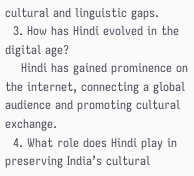cultural and linguistic gaps.
  3. How has Hindi evolved in the digital age?
    Hindi has gained prominence on the internet, connecting a global audience and promoting cultural exchange.
  4. What role does Hindi play in preserving India’s cultural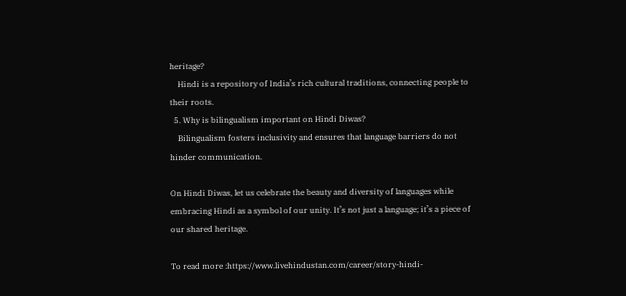heritage?
    Hindi is a repository of India’s rich cultural traditions, connecting people to their roots.
  5. Why is bilingualism important on Hindi Diwas?
    Bilingualism fosters inclusivity and ensures that language barriers do not hinder communication.

On Hindi Diwas, let us celebrate the beauty and diversity of languages while embracing Hindi as a symbol of our unity. It’s not just a language; it’s a piece of our shared heritage.

To read more :https://www.livehindustan.com/career/story-hindi-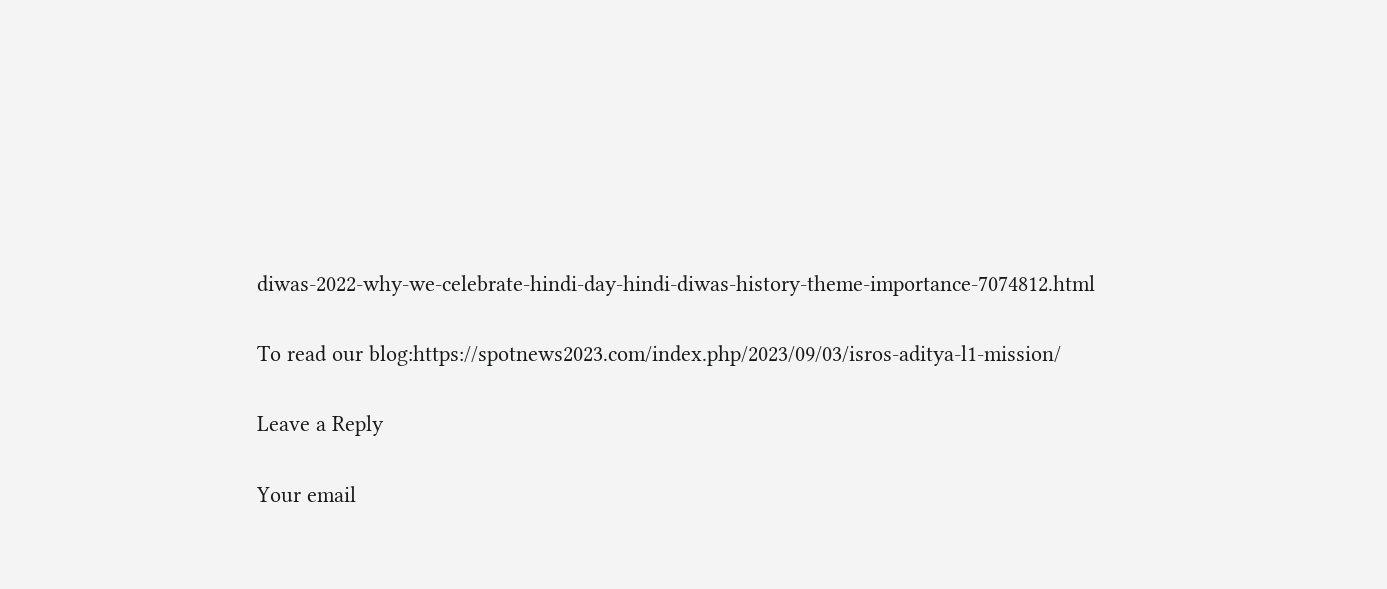diwas-2022-why-we-celebrate-hindi-day-hindi-diwas-history-theme-importance-7074812.html

To read our blog:https://spotnews2023.com/index.php/2023/09/03/isros-aditya-l1-mission/

Leave a Reply

Your email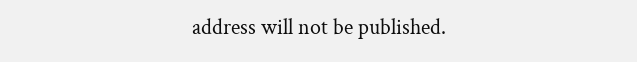address will not be published.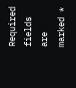Required fields are marked *